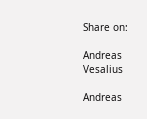Share on:

Andreas Vesalius

Andreas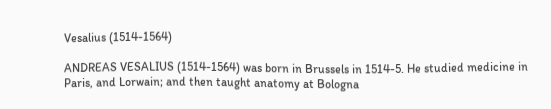Vesalius (1514-1564)

ANDREAS VESALIUS (1514-1564) was born in Brussels in 1514-5. He studied medicine in Paris, and Lorwain; and then taught anatomy at Bologna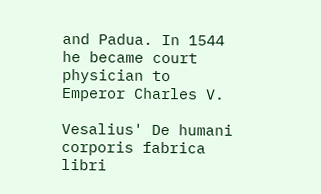and Padua. In 1544 he became court physician to Emperor Charles V.

Vesalius' De humani corporis fabrica libri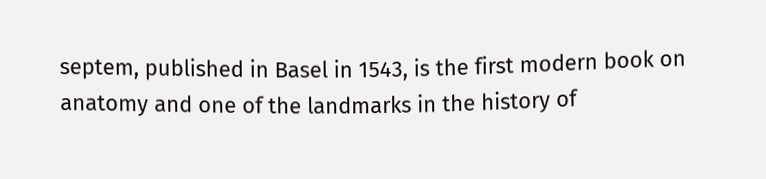septem, published in Basel in 1543, is the first modern book on anatomy and one of the landmarks in the history of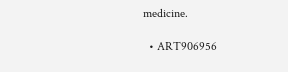medicine.

  • ART906956